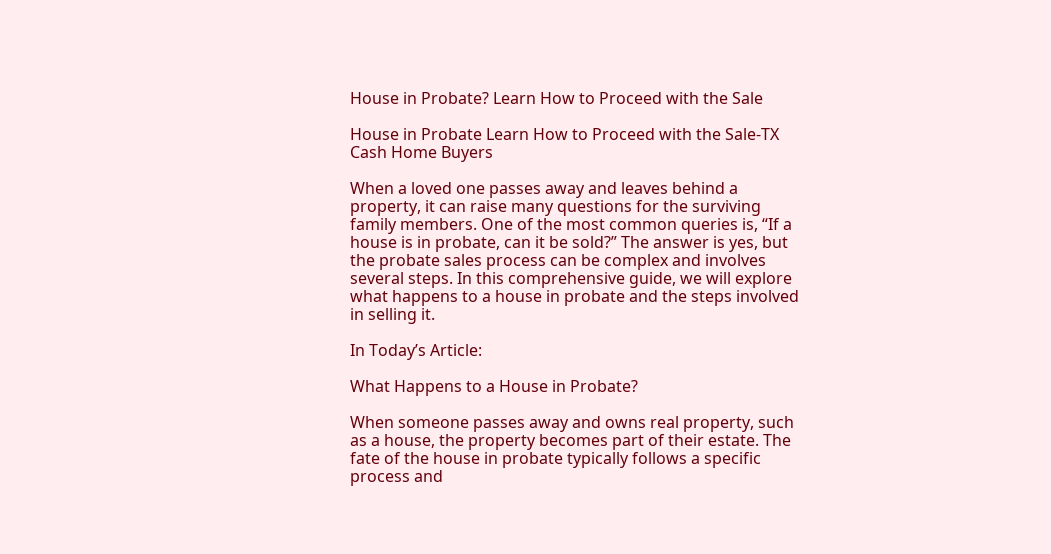House in Probate? Learn How to Proceed with the Sale

House in Probate Learn How to Proceed with the Sale-TX Cash Home Buyers

When a loved one passes away and leaves behind a property, it can raise many questions for the surviving family members. One of the most common queries is, “If a house is in probate, can it be sold?” The answer is yes, but the probate sales process can be complex and involves several steps. In this comprehensive guide, we will explore what happens to a house in probate and the steps involved in selling it.

In Today’s Article:

What Happens to a House in Probate?

When someone passes away and owns real property, such as a house, the property becomes part of their estate. The fate of the house in probate typically follows a specific process and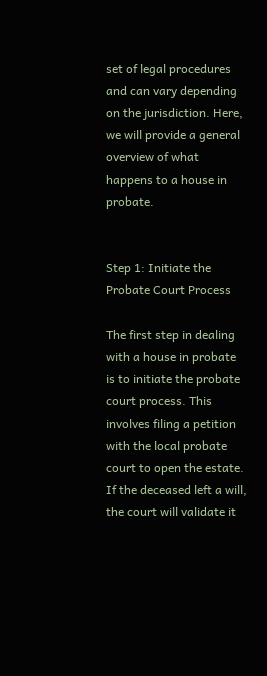set of legal procedures and can vary depending on the jurisdiction. Here, we will provide a general overview of what happens to a house in probate.


Step 1: Initiate the Probate Court Process

The first step in dealing with a house in probate is to initiate the probate court process. This involves filing a petition with the local probate court to open the estate. If the deceased left a will, the court will validate it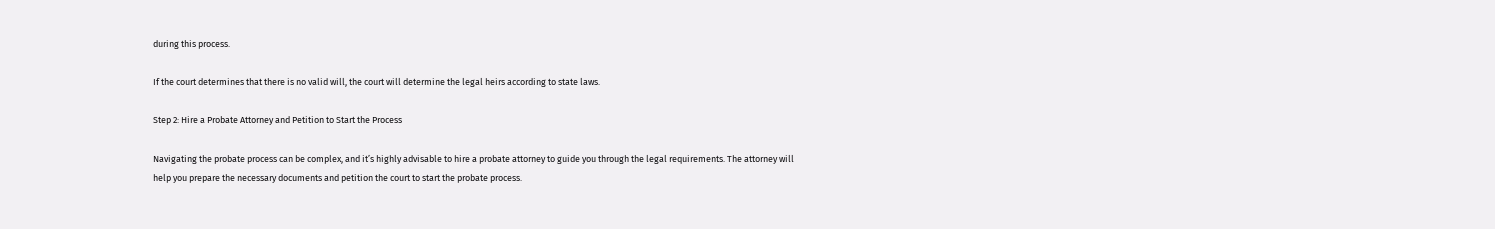during this process.

If the court determines that there is no valid will, the court will determine the legal heirs according to state laws.

Step 2: Hire a Probate Attorney and Petition to Start the Process

Navigating the probate process can be complex, and it’s highly advisable to hire a probate attorney to guide you through the legal requirements. The attorney will help you prepare the necessary documents and petition the court to start the probate process.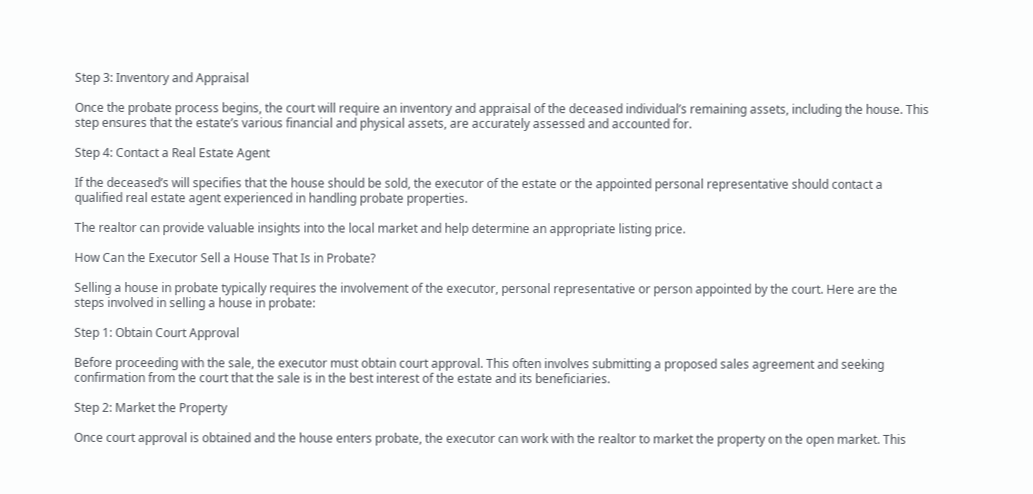Step 3: Inventory and Appraisal

Once the probate process begins, the court will require an inventory and appraisal of the deceased individual’s remaining assets, including the house. This step ensures that the estate’s various financial and physical assets, are accurately assessed and accounted for.

Step 4: Contact a Real Estate Agent

If the deceased’s will specifies that the house should be sold, the executor of the estate or the appointed personal representative should contact a qualified real estate agent experienced in handling probate properties.

The realtor can provide valuable insights into the local market and help determine an appropriate listing price.

How Can the Executor Sell a House That Is in Probate?

Selling a house in probate typically requires the involvement of the executor, personal representative or person appointed by the court. Here are the steps involved in selling a house in probate:

Step 1: Obtain Court Approval

Before proceeding with the sale, the executor must obtain court approval. This often involves submitting a proposed sales agreement and seeking confirmation from the court that the sale is in the best interest of the estate and its beneficiaries.

Step 2: Market the Property

Once court approval is obtained and the house enters probate, the executor can work with the realtor to market the property on the open market. This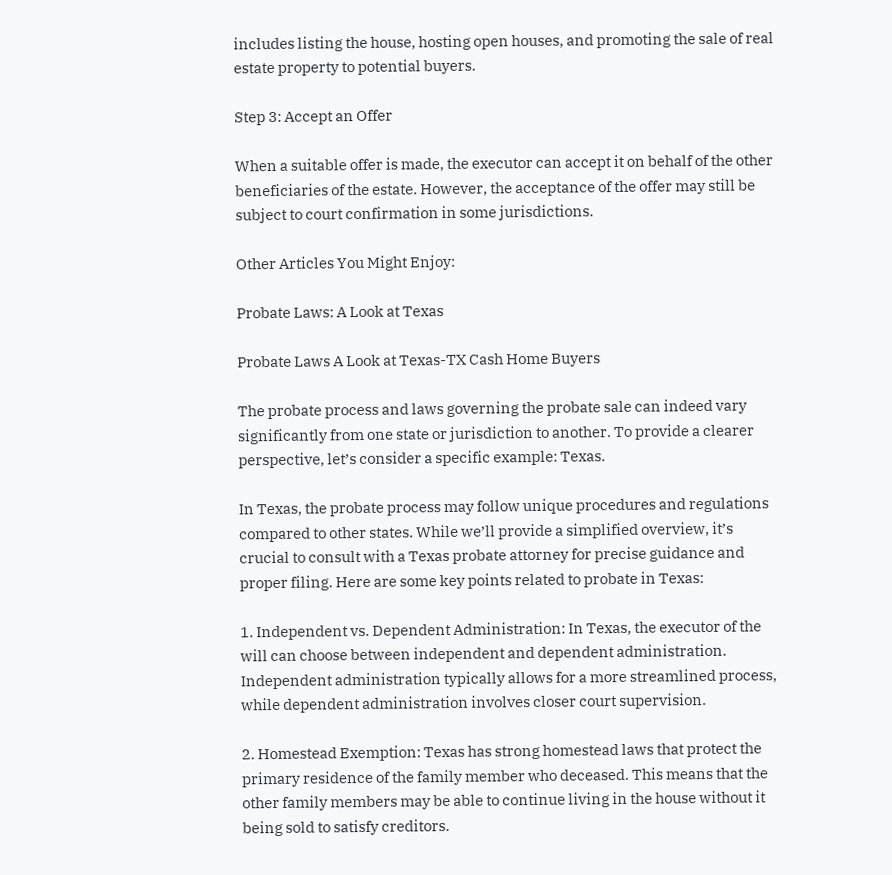includes listing the house, hosting open houses, and promoting the sale of real estate property to potential buyers.

Step 3: Accept an Offer

When a suitable offer is made, the executor can accept it on behalf of the other beneficiaries of the estate. However, the acceptance of the offer may still be subject to court confirmation in some jurisdictions.

Other Articles You Might Enjoy:

Probate Laws: A Look at Texas

Probate Laws A Look at Texas-TX Cash Home Buyers

The probate process and laws governing the probate sale can indeed vary significantly from one state or jurisdiction to another. To provide a clearer perspective, let’s consider a specific example: Texas.

In Texas, the probate process may follow unique procedures and regulations compared to other states. While we’ll provide a simplified overview, it’s crucial to consult with a Texas probate attorney for precise guidance and proper filing. Here are some key points related to probate in Texas:

1. Independent vs. Dependent Administration: In Texas, the executor of the will can choose between independent and dependent administration. Independent administration typically allows for a more streamlined process, while dependent administration involves closer court supervision.

2. Homestead Exemption: Texas has strong homestead laws that protect the primary residence of the family member who deceased. This means that the other family members may be able to continue living in the house without it being sold to satisfy creditors.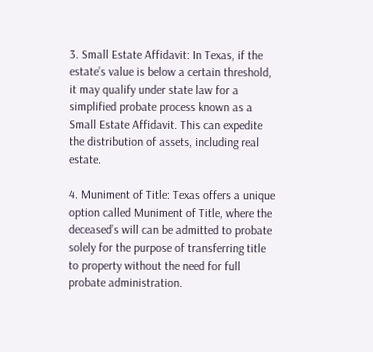3. Small Estate Affidavit: In Texas, if the estate’s value is below a certain threshold, it may qualify under state law for a simplified probate process known as a Small Estate Affidavit. This can expedite the distribution of assets, including real estate.

4. Muniment of Title: Texas offers a unique option called Muniment of Title, where the deceased’s will can be admitted to probate solely for the purpose of transferring title to property without the need for full probate administration.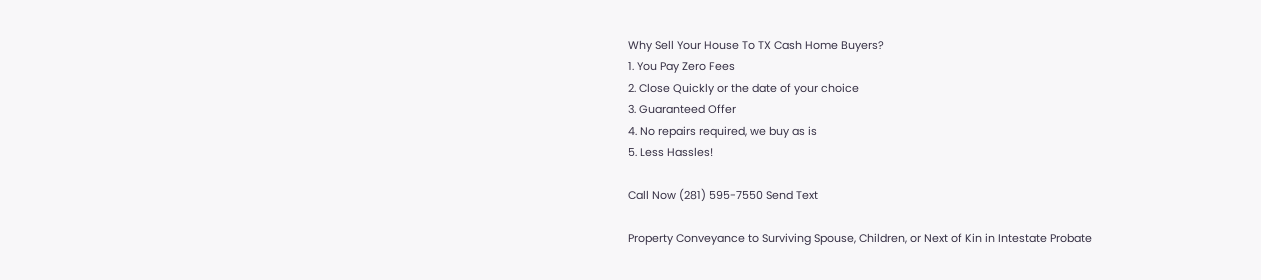Why Sell Your House To TX Cash Home Buyers?
1. You Pay Zero Fees
2. Close Quickly or the date of your choice
3. Guaranteed Offer
4. No repairs required, we buy as is
5. Less Hassles!

Call Now (281) 595-7550 Send Text

Property Conveyance to Surviving Spouse, Children, or Next of Kin in Intestate Probate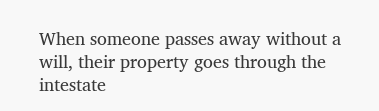When someone passes away without a will, their property goes through the intestate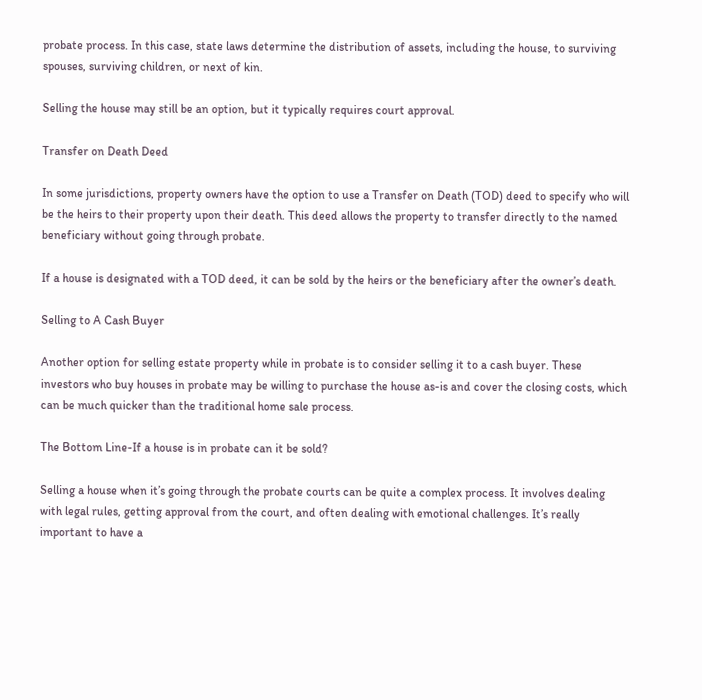probate process. In this case, state laws determine the distribution of assets, including the house, to surviving spouses, surviving children, or next of kin.

Selling the house may still be an option, but it typically requires court approval.

Transfer on Death Deed

In some jurisdictions, property owners have the option to use a Transfer on Death (TOD) deed to specify who will be the heirs to their property upon their death. This deed allows the property to transfer directly to the named beneficiary without going through probate.

If a house is designated with a TOD deed, it can be sold by the heirs or the beneficiary after the owner’s death.

Selling to A Cash Buyer

Another option for selling estate property while in probate is to consider selling it to a cash buyer. These investors who buy houses in probate may be willing to purchase the house as-is and cover the closing costs, which can be much quicker than the traditional home sale process.

The Bottom Line-If a house is in probate can it be sold?

Selling a house when it’s going through the probate courts can be quite a complex process. It involves dealing with legal rules, getting approval from the court, and often dealing with emotional challenges. It’s really important to have a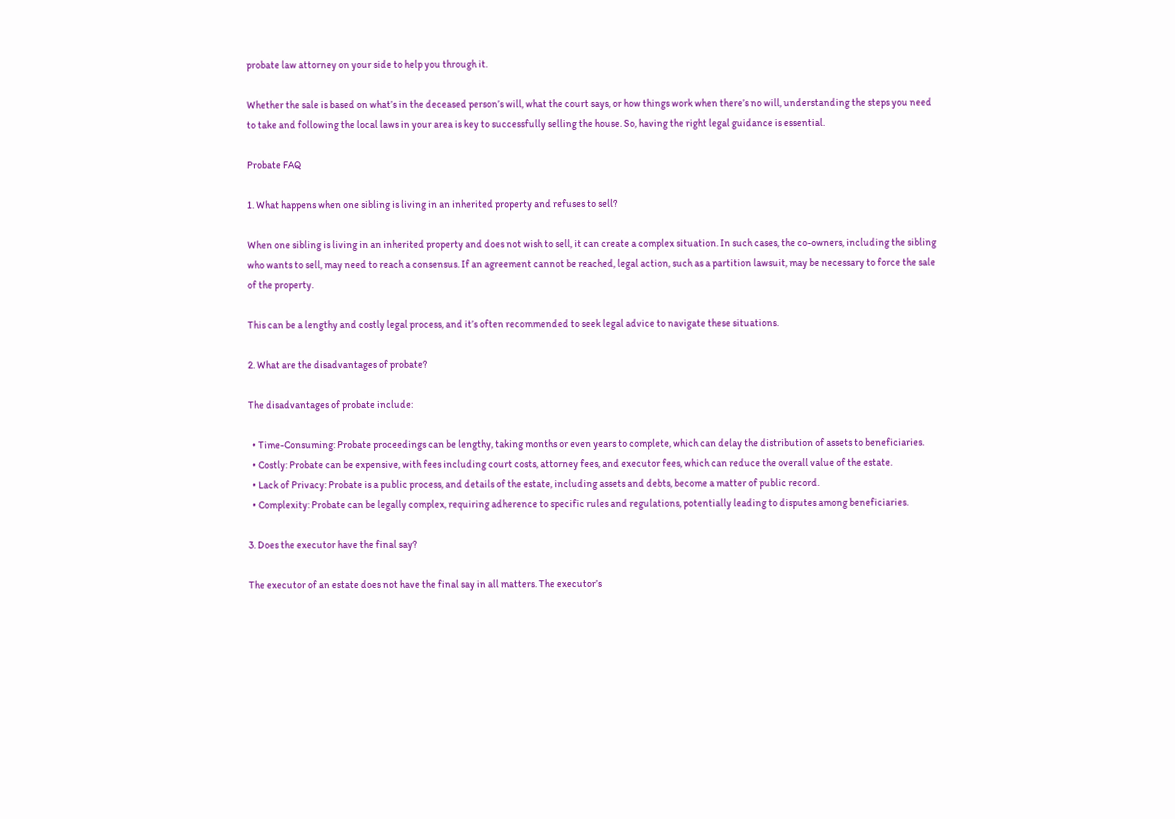probate law attorney on your side to help you through it.

Whether the sale is based on what’s in the deceased person’s will, what the court says, or how things work when there’s no will, understanding the steps you need to take and following the local laws in your area is key to successfully selling the house. So, having the right legal guidance is essential.

Probate FAQ

1. What happens when one sibling is living in an inherited property and refuses to sell?

When one sibling is living in an inherited property and does not wish to sell, it can create a complex situation. In such cases, the co-owners, including the sibling who wants to sell, may need to reach a consensus. If an agreement cannot be reached, legal action, such as a partition lawsuit, may be necessary to force the sale of the property.

This can be a lengthy and costly legal process, and it’s often recommended to seek legal advice to navigate these situations.

2. What are the disadvantages of probate?

The disadvantages of probate include:

  • Time-Consuming: Probate proceedings can be lengthy, taking months or even years to complete, which can delay the distribution of assets to beneficiaries.
  • Costly: Probate can be expensive, with fees including court costs, attorney fees, and executor fees, which can reduce the overall value of the estate.
  • Lack of Privacy: Probate is a public process, and details of the estate, including assets and debts, become a matter of public record.
  • Complexity: Probate can be legally complex, requiring adherence to specific rules and regulations, potentially leading to disputes among beneficiaries.

3. Does the executor have the final say?

The executor of an estate does not have the final say in all matters. The executor’s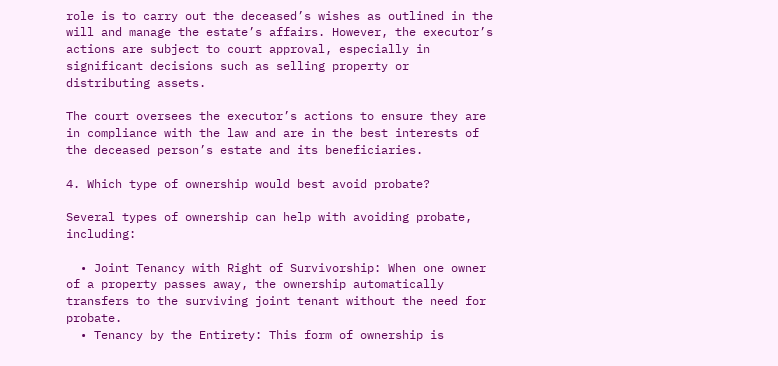role is to carry out the deceased’s wishes as outlined in the will and manage the estate’s affairs. However, the executor’s actions are subject to court approval, especially in significant decisions such as selling property or distributing assets.

The court oversees the executor’s actions to ensure they are in compliance with the law and are in the best interests of the deceased person’s estate and its beneficiaries.

4. Which type of ownership would best avoid probate?

Several types of ownership can help with avoiding probate, including:

  • Joint Tenancy with Right of Survivorship: When one owner of a property passes away, the ownership automatically transfers to the surviving joint tenant without the need for probate.
  • Tenancy by the Entirety: This form of ownership is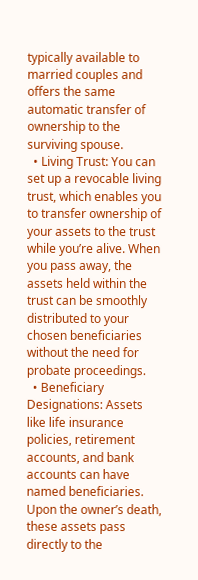typically available to married couples and offers the same automatic transfer of ownership to the surviving spouse.
  • Living Trust: You can set up a revocable living trust, which enables you to transfer ownership of your assets to the trust while you’re alive. When you pass away, the assets held within the trust can be smoothly distributed to your chosen beneficiaries without the need for probate proceedings.
  • Beneficiary Designations: Assets like life insurance policies, retirement accounts, and bank accounts can have named beneficiaries. Upon the owner’s death, these assets pass directly to the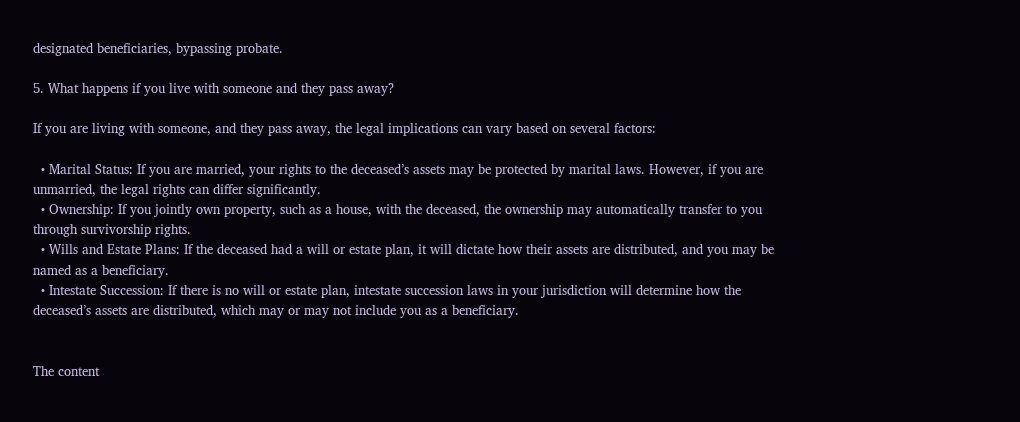designated beneficiaries, bypassing probate.

5. What happens if you live with someone and they pass away?

If you are living with someone, and they pass away, the legal implications can vary based on several factors:

  • Marital Status: If you are married, your rights to the deceased’s assets may be protected by marital laws. However, if you are unmarried, the legal rights can differ significantly.
  • Ownership: If you jointly own property, such as a house, with the deceased, the ownership may automatically transfer to you through survivorship rights.
  • Wills and Estate Plans: If the deceased had a will or estate plan, it will dictate how their assets are distributed, and you may be named as a beneficiary.
  • Intestate Succession: If there is no will or estate plan, intestate succession laws in your jurisdiction will determine how the deceased’s assets are distributed, which may or may not include you as a beneficiary.


The content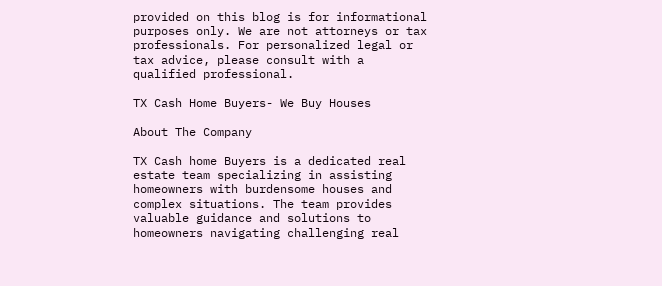provided on this blog is for informational purposes only. We are not attorneys or tax professionals. For personalized legal or tax advice, please consult with a qualified professional.

TX Cash Home Buyers- We Buy Houses

About The Company

TX Cash home Buyers is a dedicated real estate team specializing in assisting homeowners with burdensome houses and complex situations. The team provides valuable guidance and solutions to homeowners navigating challenging real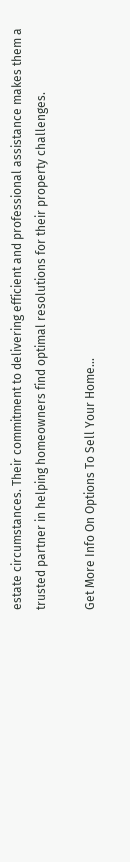estate circumstances. Their commitment to delivering efficient and professional assistance makes them a trusted partner in helping homeowners find optimal resolutions for their property challenges.

Get More Info On Options To Sell Your Home...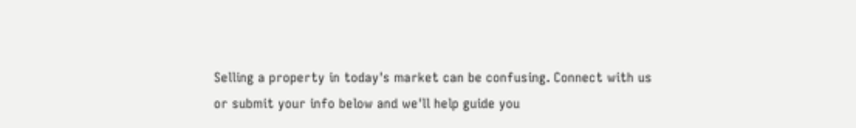Selling a property in today's market can be confusing. Connect with us or submit your info below and we'll help guide you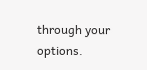through your options.